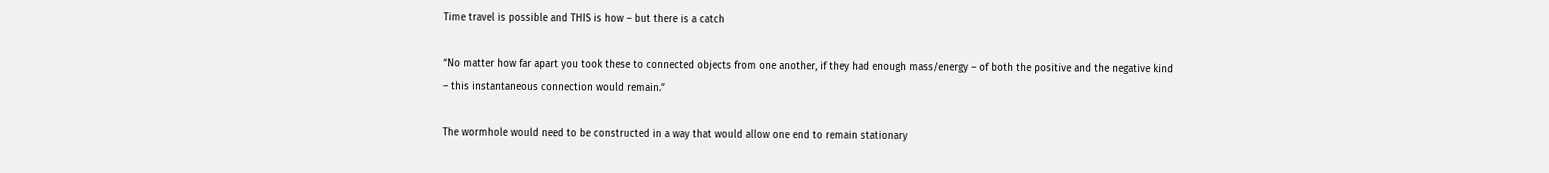Time travel is possible and THIS is how – but there is a catch

“No matter how far apart you took these to connected objects from one another, if they had enough mass/energy – of both the positive and the negative kind – this instantaneous connection would remain.”

The wormhole would need to be constructed in a way that would allow one end to remain stationary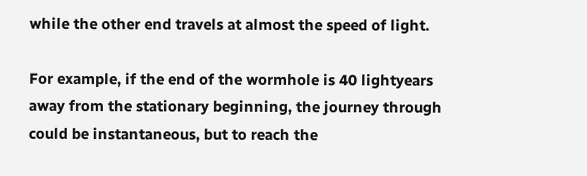while the other end travels at almost the speed of light.

For example, if the end of the wormhole is 40 lightyears away from the stationary beginning, the journey through could be instantaneous, but to reach the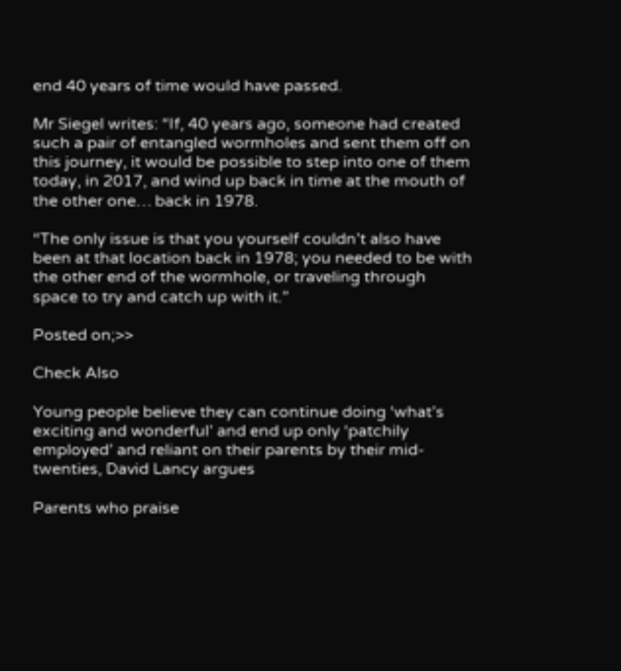end 40 years of time would have passed.

Mr Siegel writes: “If, 40 years ago, someone had created such a pair of entangled wormholes and sent them off on this journey, it would be possible to step into one of them today, in 2017, and wind up back in time at the mouth of the other one… back in 1978.

“The only issue is that you yourself couldn’t also have been at that location back in 1978; you needed to be with the other end of the wormhole, or traveling through space to try and catch up with it.”

Posted on;>>

Check Also

Young people believe they can continue doing ‘what’s exciting and wonderful’ and end up only ‘patchily employed’ and reliant on their parents by their mid-twenties, David Lancy argues

Parents who praise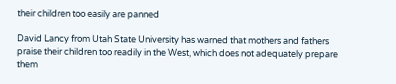their children too easily are panned

David Lancy from Utah State University has warned that mothers and fathers praise their children too readily in the West, which does not adequately prepare them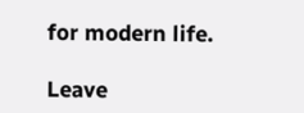for modern life.

Leave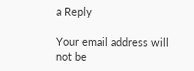a Reply

Your email address will not be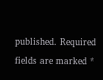published. Required fields are marked *